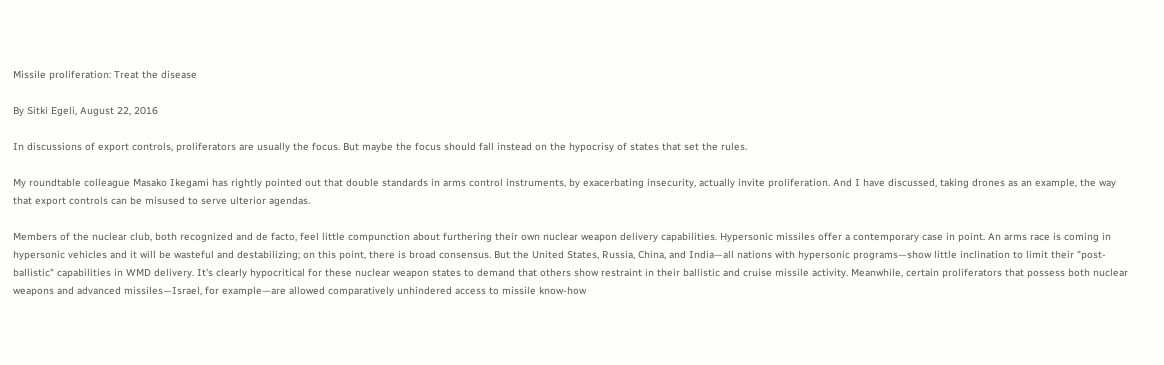Missile proliferation: Treat the disease

By Sitki Egeli, August 22, 2016

In discussions of export controls, proliferators are usually the focus. But maybe the focus should fall instead on the hypocrisy of states that set the rules.

My roundtable colleague Masako Ikegami has rightly pointed out that double standards in arms control instruments, by exacerbating insecurity, actually invite proliferation. And I have discussed, taking drones as an example, the way that export controls can be misused to serve ulterior agendas.

Members of the nuclear club, both recognized and de facto, feel little compunction about furthering their own nuclear weapon delivery capabilities. Hypersonic missiles offer a contemporary case in point. An arms race is coming in hypersonic vehicles and it will be wasteful and destabilizing; on this point, there is broad consensus. But the United States, Russia, China, and India—all nations with hypersonic programs—show little inclination to limit their "post-ballistic" capabilities in WMD delivery. It's clearly hypocritical for these nuclear weapon states to demand that others show restraint in their ballistic and cruise missile activity. Meanwhile, certain proliferators that possess both nuclear weapons and advanced missiles—Israel, for example—are allowed comparatively unhindered access to missile know-how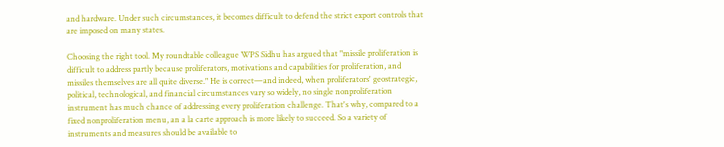and hardware. Under such circumstances, it becomes difficult to defend the strict export controls that are imposed on many states.

Choosing the right tool. My roundtable colleague WPS Sidhu has argued that "missile proliferation is difficult to address partly because proliferators, motivations and capabilities for proliferation, and missiles themselves are all quite diverse." He is correct—and indeed, when proliferators' geostrategic, political, technological, and financial circumstances vary so widely, no single nonproliferation instrument has much chance of addressing every proliferation challenge. That's why, compared to a fixed nonproliferation menu, an a la carte approach is more likely to succeed. So a variety of instruments and measures should be available to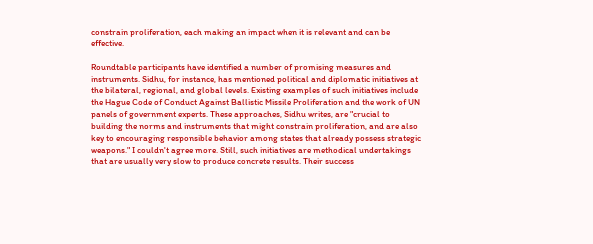constrain proliferation, each making an impact when it is relevant and can be effective.

Roundtable participants have identified a number of promising measures and instruments. Sidhu, for instance, has mentioned political and diplomatic initiatives at the bilateral, regional, and global levels. Existing examples of such initiatives include the Hague Code of Conduct Against Ballistic Missile Proliferation and the work of UN panels of government experts. These approaches, Sidhu writes, are "crucial to building the norms and instruments that might constrain proliferation, and are also key to encouraging responsible behavior among states that already possess strategic weapons." I couldn't agree more. Still, such initiatives are methodical undertakings that are usually very slow to produce concrete results. Their success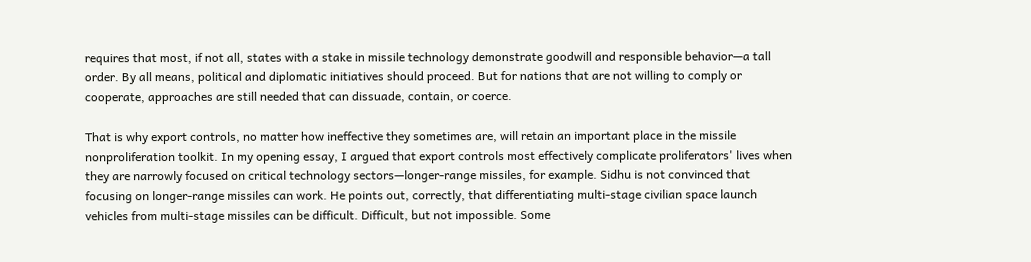requires that most, if not all, states with a stake in missile technology demonstrate goodwill and responsible behavior—a tall order. By all means, political and diplomatic initiatives should proceed. But for nations that are not willing to comply or cooperate, approaches are still needed that can dissuade, contain, or coerce.

That is why export controls, no matter how ineffective they sometimes are, will retain an important place in the missile nonproliferation toolkit. In my opening essay, I argued that export controls most effectively complicate proliferators' lives when they are narrowly focused on critical technology sectors—longer-range missiles, for example. Sidhu is not convinced that focusing on longer-range missiles can work. He points out, correctly, that differentiating multi-stage civilian space launch vehicles from multi-stage missiles can be difficult. Difficult, but not impossible. Some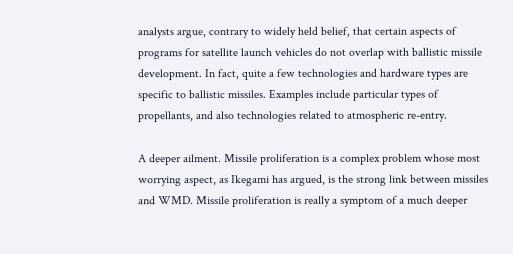analysts argue, contrary to widely held belief, that certain aspects of programs for satellite launch vehicles do not overlap with ballistic missile development. In fact, quite a few technologies and hardware types are specific to ballistic missiles. Examples include particular types of propellants, and also technologies related to atmospheric re-entry.

A deeper ailment. Missile proliferation is a complex problem whose most worrying aspect, as Ikegami has argued, is the strong link between missiles and WMD. Missile proliferation is really a symptom of a much deeper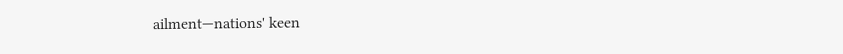ailment—nations' keen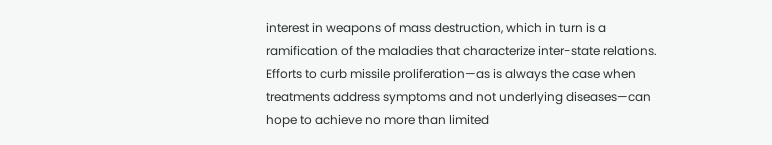interest in weapons of mass destruction, which in turn is a ramification of the maladies that characterize inter-state relations. Efforts to curb missile proliferation—as is always the case when treatments address symptoms and not underlying diseases—can hope to achieve no more than limited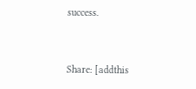success.


Share: [addthis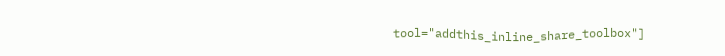tool="addthis_inline_share_toolbox"]